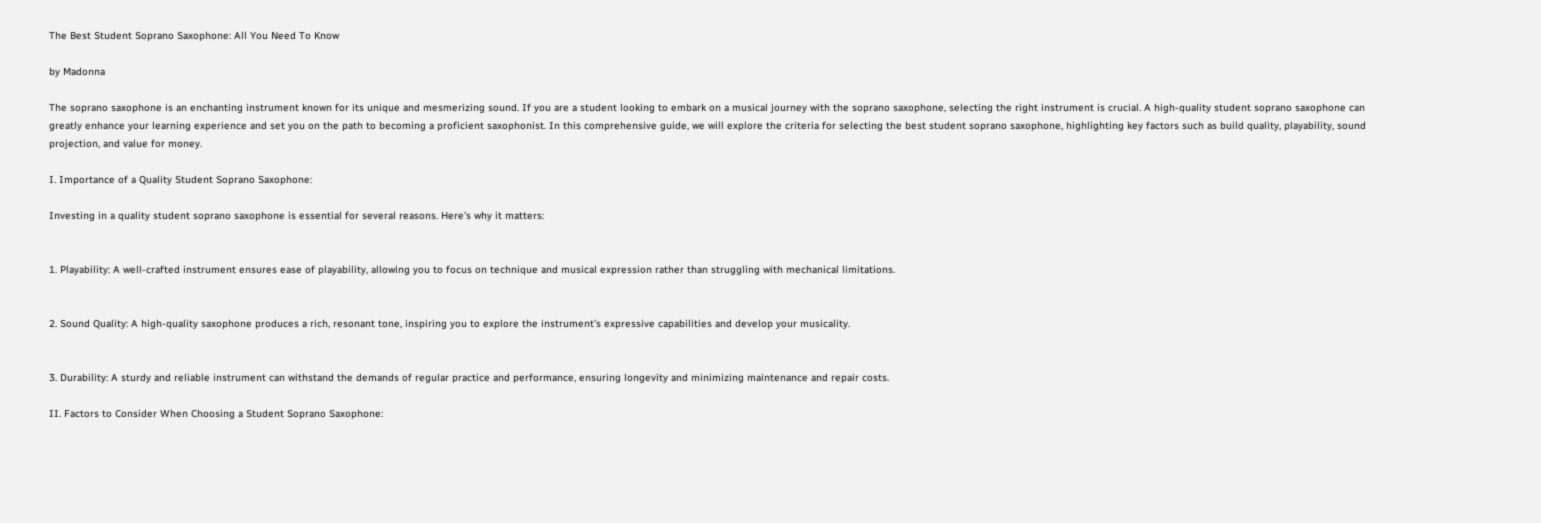The Best Student Soprano Saxophone: All You Need To Know

by Madonna

The soprano saxophone is an enchanting instrument known for its unique and mesmerizing sound. If you are a student looking to embark on a musical journey with the soprano saxophone, selecting the right instrument is crucial. A high-quality student soprano saxophone can greatly enhance your learning experience and set you on the path to becoming a proficient saxophonist. In this comprehensive guide, we will explore the criteria for selecting the best student soprano saxophone, highlighting key factors such as build quality, playability, sound projection, and value for money.

I. Importance of a Quality Student Soprano Saxophone:

Investing in a quality student soprano saxophone is essential for several reasons. Here’s why it matters:


1. Playability: A well-crafted instrument ensures ease of playability, allowing you to focus on technique and musical expression rather than struggling with mechanical limitations.


2. Sound Quality: A high-quality saxophone produces a rich, resonant tone, inspiring you to explore the instrument’s expressive capabilities and develop your musicality.


3. Durability: A sturdy and reliable instrument can withstand the demands of regular practice and performance, ensuring longevity and minimizing maintenance and repair costs.

II. Factors to Consider When Choosing a Student Soprano Saxophone: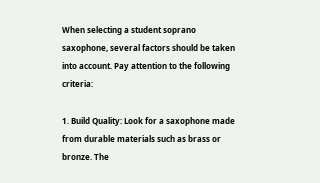When selecting a student soprano saxophone, several factors should be taken into account. Pay attention to the following criteria:

1. Build Quality: Look for a saxophone made from durable materials such as brass or bronze. The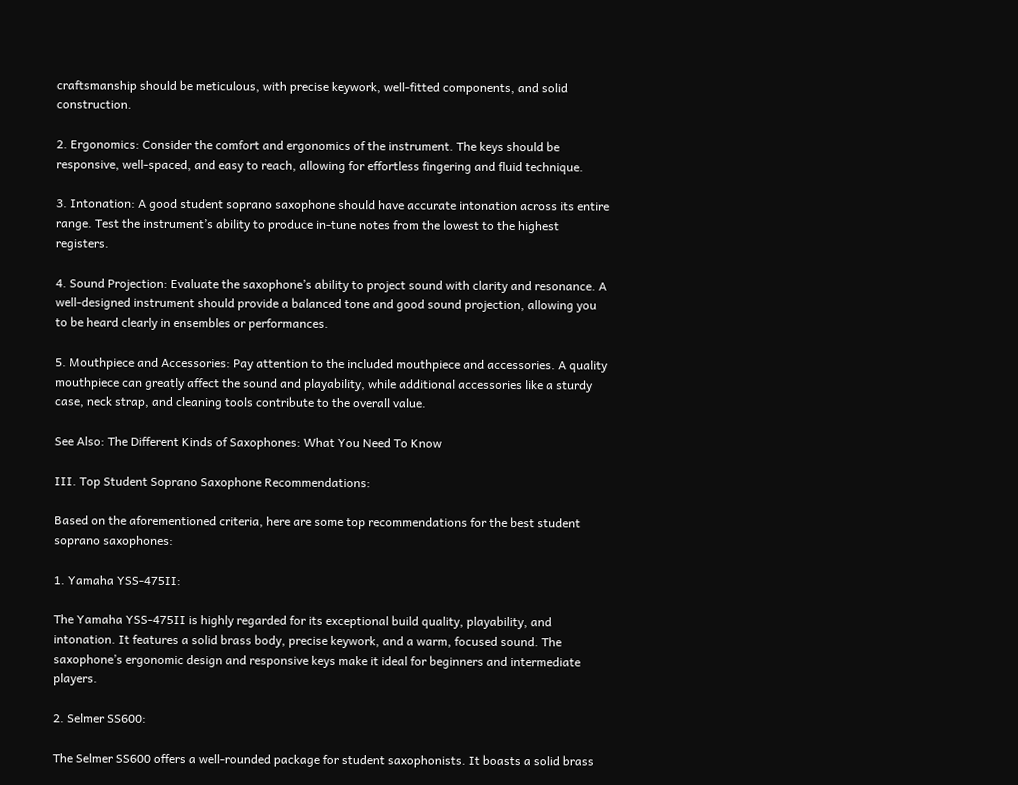craftsmanship should be meticulous, with precise keywork, well-fitted components, and solid construction.

2. Ergonomics: Consider the comfort and ergonomics of the instrument. The keys should be responsive, well-spaced, and easy to reach, allowing for effortless fingering and fluid technique.

3. Intonation: A good student soprano saxophone should have accurate intonation across its entire range. Test the instrument’s ability to produce in-tune notes from the lowest to the highest registers.

4. Sound Projection: Evaluate the saxophone’s ability to project sound with clarity and resonance. A well-designed instrument should provide a balanced tone and good sound projection, allowing you to be heard clearly in ensembles or performances.

5. Mouthpiece and Accessories: Pay attention to the included mouthpiece and accessories. A quality mouthpiece can greatly affect the sound and playability, while additional accessories like a sturdy case, neck strap, and cleaning tools contribute to the overall value.

See Also: The Different Kinds of Saxophones: What You Need To Know

III. Top Student Soprano Saxophone Recommendations:

Based on the aforementioned criteria, here are some top recommendations for the best student soprano saxophones:

1. Yamaha YSS-475II:

The Yamaha YSS-475II is highly regarded for its exceptional build quality, playability, and intonation. It features a solid brass body, precise keywork, and a warm, focused sound. The saxophone’s ergonomic design and responsive keys make it ideal for beginners and intermediate players.

2. Selmer SS600:

The Selmer SS600 offers a well-rounded package for student saxophonists. It boasts a solid brass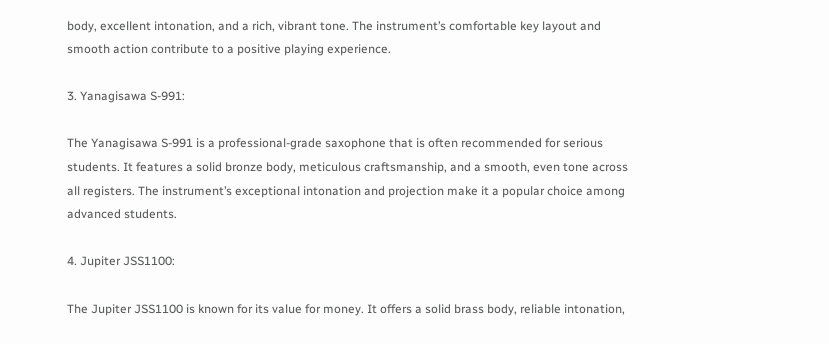body, excellent intonation, and a rich, vibrant tone. The instrument’s comfortable key layout and smooth action contribute to a positive playing experience.

3. Yanagisawa S-991:

The Yanagisawa S-991 is a professional-grade saxophone that is often recommended for serious students. It features a solid bronze body, meticulous craftsmanship, and a smooth, even tone across all registers. The instrument’s exceptional intonation and projection make it a popular choice among advanced students.

4. Jupiter JSS1100:

The Jupiter JSS1100 is known for its value for money. It offers a solid brass body, reliable intonation,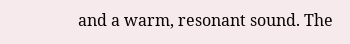and a warm, resonant sound. The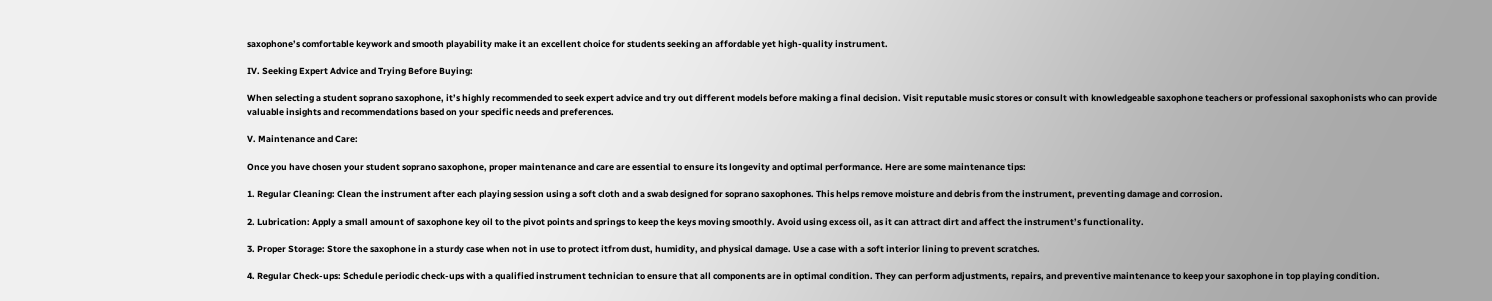saxophone’s comfortable keywork and smooth playability make it an excellent choice for students seeking an affordable yet high-quality instrument.

IV. Seeking Expert Advice and Trying Before Buying:

When selecting a student soprano saxophone, it’s highly recommended to seek expert advice and try out different models before making a final decision. Visit reputable music stores or consult with knowledgeable saxophone teachers or professional saxophonists who can provide valuable insights and recommendations based on your specific needs and preferences.

V. Maintenance and Care:

Once you have chosen your student soprano saxophone, proper maintenance and care are essential to ensure its longevity and optimal performance. Here are some maintenance tips:

1. Regular Cleaning: Clean the instrument after each playing session using a soft cloth and a swab designed for soprano saxophones. This helps remove moisture and debris from the instrument, preventing damage and corrosion.

2. Lubrication: Apply a small amount of saxophone key oil to the pivot points and springs to keep the keys moving smoothly. Avoid using excess oil, as it can attract dirt and affect the instrument’s functionality.

3. Proper Storage: Store the saxophone in a sturdy case when not in use to protect itfrom dust, humidity, and physical damage. Use a case with a soft interior lining to prevent scratches.

4. Regular Check-ups: Schedule periodic check-ups with a qualified instrument technician to ensure that all components are in optimal condition. They can perform adjustments, repairs, and preventive maintenance to keep your saxophone in top playing condition.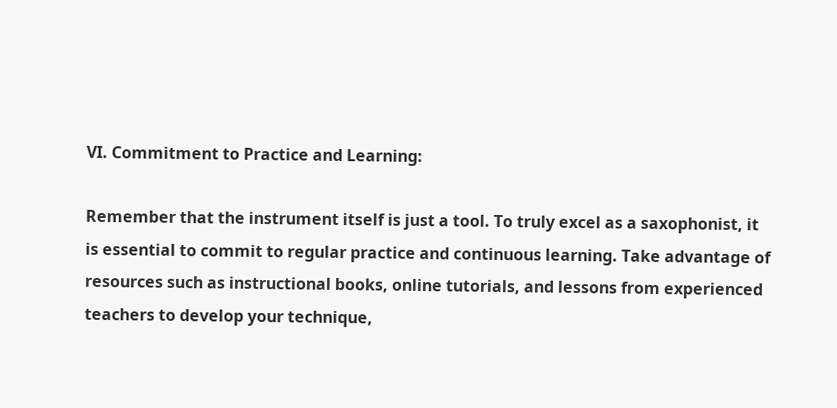VI. Commitment to Practice and Learning:

Remember that the instrument itself is just a tool. To truly excel as a saxophonist, it is essential to commit to regular practice and continuous learning. Take advantage of resources such as instructional books, online tutorials, and lessons from experienced teachers to develop your technique,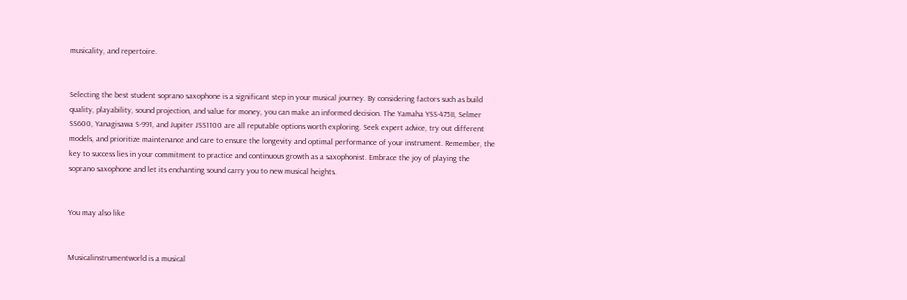musicality, and repertoire.


Selecting the best student soprano saxophone is a significant step in your musical journey. By considering factors such as build quality, playability, sound projection, and value for money, you can make an informed decision. The Yamaha YSS-475II, Selmer SS600, Yanagisawa S-991, and Jupiter JSS1100 are all reputable options worth exploring. Seek expert advice, try out different models, and prioritize maintenance and care to ensure the longevity and optimal performance of your instrument. Remember, the key to success lies in your commitment to practice and continuous growth as a saxophonist. Embrace the joy of playing the soprano saxophone and let its enchanting sound carry you to new musical heights.


You may also like


Musicalinstrumentworld is a musical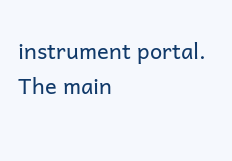instrument portal. The main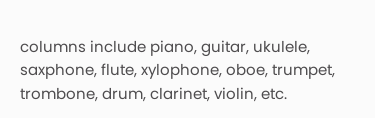columns include piano, guitar, ukulele, saxphone, flute, xylophone, oboe, trumpet, trombone, drum, clarinet, violin, etc.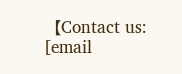【Contact us: [email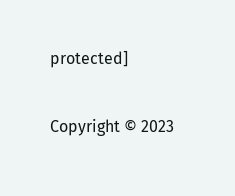protected]

Copyright © 2023